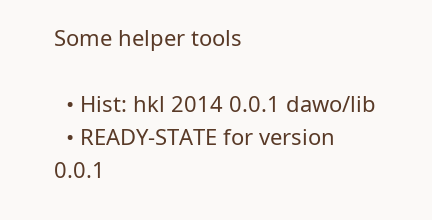Some helper tools

  • Hist: hkl 2014 0.0.1 dawo/lib
  • READY-STATE for version 0.0.1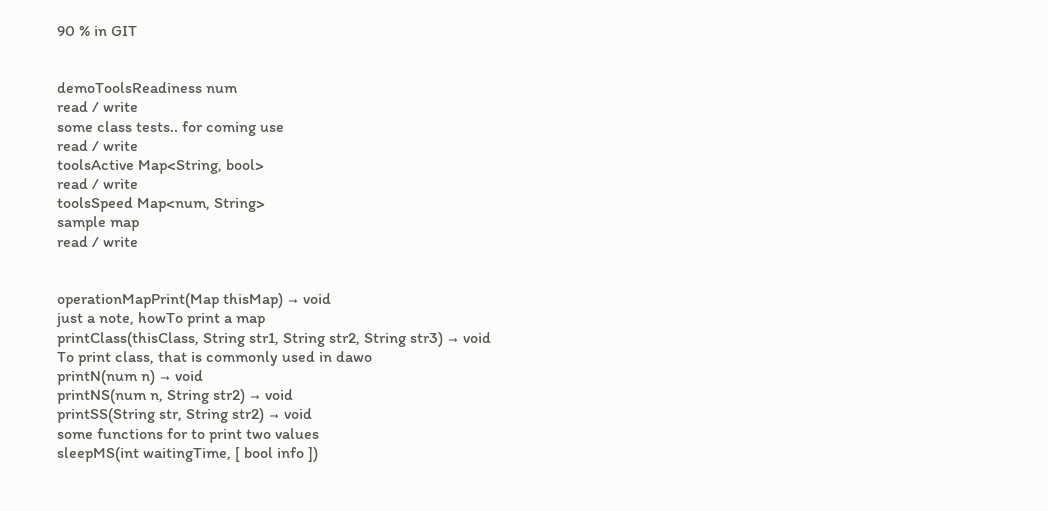90 % in GIT


demoToolsReadiness num
read / write
some class tests.. for coming use
read / write
toolsActive Map<String, bool>
read / write
toolsSpeed Map<num, String>
sample map
read / write


operationMapPrint(Map thisMap) → void
just a note, howTo print a map
printClass(thisClass, String str1, String str2, String str3) → void
To print class, that is commonly used in dawo
printN(num n) → void
printNS(num n, String str2) → void
printSS(String str, String str2) → void
some functions for to print two values
sleepMS(int waitingTime, [ bool info ])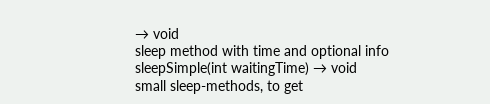→ void
sleep method with time and optional info
sleepSimple(int waitingTime) → void
small sleep-methods, to get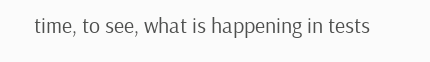time, to see, what is happening in tests